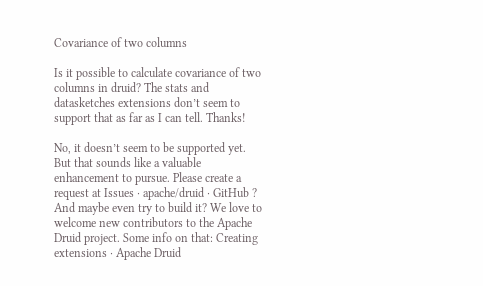Covariance of two columns

Is it possible to calculate covariance of two columns in druid? The stats and datasketches extensions don’t seem to support that as far as I can tell. Thanks!

No, it doesn’t seem to be supported yet. But that sounds like a valuable enhancement to pursue. Please create a request at Issues · apache/druid · GitHub ?
And maybe even try to build it? We love to welcome new contributors to the Apache Druid project. Some info on that: Creating extensions · Apache Druid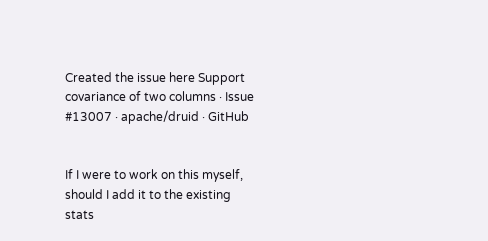Created the issue here Support covariance of two columns · Issue #13007 · apache/druid · GitHub


If I were to work on this myself, should I add it to the existing stats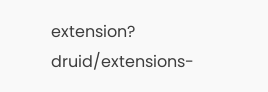extension? druid/extensions-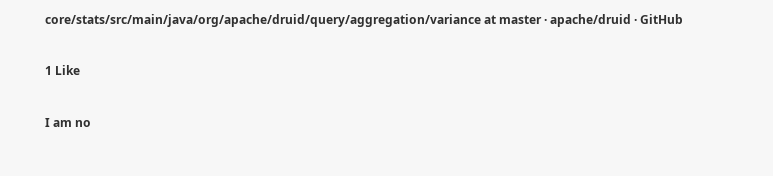core/stats/src/main/java/org/apache/druid/query/aggregation/variance at master · apache/druid · GitHub

1 Like

I am no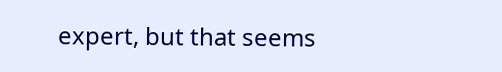expert, but that seems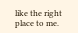like the right place to me.